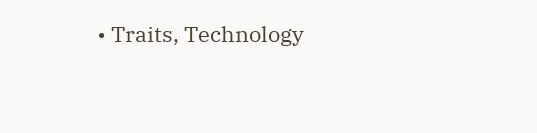• Traits, Technology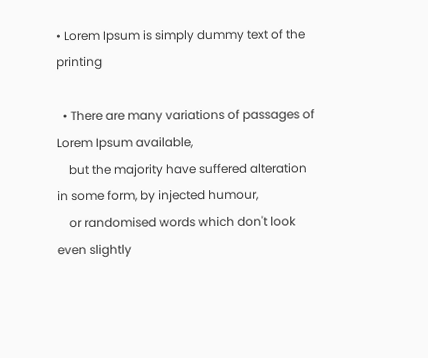• Lorem Ipsum is simply dummy text of the printing

  • There are many variations of passages of Lorem Ipsum available,
    but the majority have suffered alteration in some form, by injected humour,
    or randomised words which don't look even slightly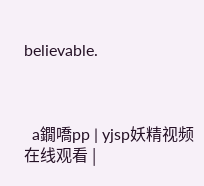believable.



  a鐗嘺pp | yjsp妖精视频在线观看 |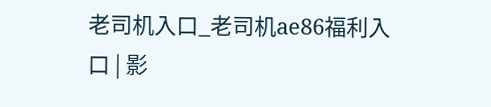老司机入口_老司机ae86福利入口 | 影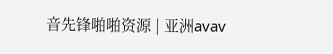音先锋啪啪资源 | 亚洲avav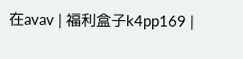在avav | 福利盒子k4pp169 |